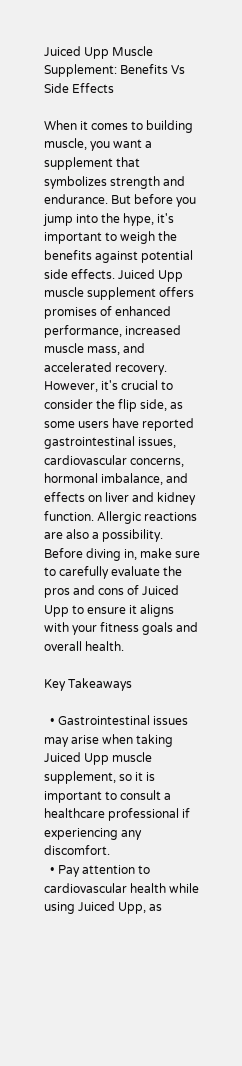Juiced Upp Muscle Supplement: Benefits Vs Side Effects

When it comes to building muscle, you want a supplement that symbolizes strength and endurance. But before you jump into the hype, it's important to weigh the benefits against potential side effects. Juiced Upp muscle supplement offers promises of enhanced performance, increased muscle mass, and accelerated recovery. However, it's crucial to consider the flip side, as some users have reported gastrointestinal issues, cardiovascular concerns, hormonal imbalance, and effects on liver and kidney function. Allergic reactions are also a possibility. Before diving in, make sure to carefully evaluate the pros and cons of Juiced Upp to ensure it aligns with your fitness goals and overall health.

Key Takeaways

  • Gastrointestinal issues may arise when taking Juiced Upp muscle supplement, so it is important to consult a healthcare professional if experiencing any discomfort.
  • Pay attention to cardiovascular health while using Juiced Upp, as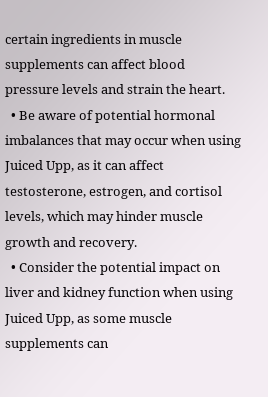certain ingredients in muscle supplements can affect blood pressure levels and strain the heart.
  • Be aware of potential hormonal imbalances that may occur when using Juiced Upp, as it can affect testosterone, estrogen, and cortisol levels, which may hinder muscle growth and recovery.
  • Consider the potential impact on liver and kidney function when using Juiced Upp, as some muscle supplements can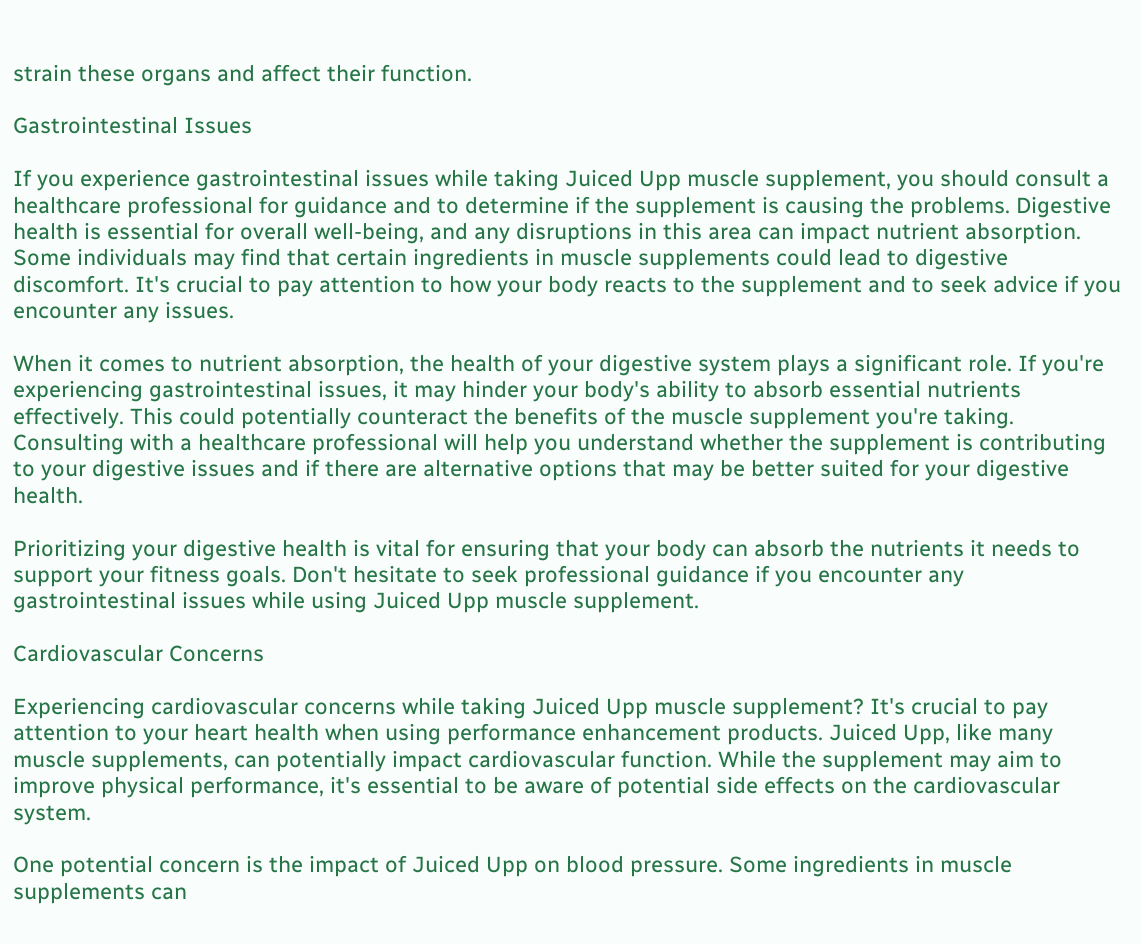strain these organs and affect their function.

Gastrointestinal Issues

If you experience gastrointestinal issues while taking Juiced Upp muscle supplement, you should consult a healthcare professional for guidance and to determine if the supplement is causing the problems. Digestive health is essential for overall well-being, and any disruptions in this area can impact nutrient absorption. Some individuals may find that certain ingredients in muscle supplements could lead to digestive discomfort. It's crucial to pay attention to how your body reacts to the supplement and to seek advice if you encounter any issues.

When it comes to nutrient absorption, the health of your digestive system plays a significant role. If you're experiencing gastrointestinal issues, it may hinder your body's ability to absorb essential nutrients effectively. This could potentially counteract the benefits of the muscle supplement you're taking. Consulting with a healthcare professional will help you understand whether the supplement is contributing to your digestive issues and if there are alternative options that may be better suited for your digestive health.

Prioritizing your digestive health is vital for ensuring that your body can absorb the nutrients it needs to support your fitness goals. Don't hesitate to seek professional guidance if you encounter any gastrointestinal issues while using Juiced Upp muscle supplement.

Cardiovascular Concerns

Experiencing cardiovascular concerns while taking Juiced Upp muscle supplement? It's crucial to pay attention to your heart health when using performance enhancement products. Juiced Upp, like many muscle supplements, can potentially impact cardiovascular function. While the supplement may aim to improve physical performance, it's essential to be aware of potential side effects on the cardiovascular system.

One potential concern is the impact of Juiced Upp on blood pressure. Some ingredients in muscle supplements can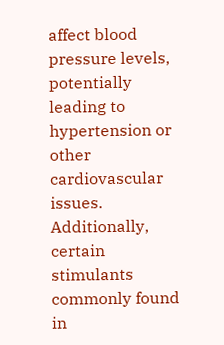affect blood pressure levels, potentially leading to hypertension or other cardiovascular issues. Additionally, certain stimulants commonly found in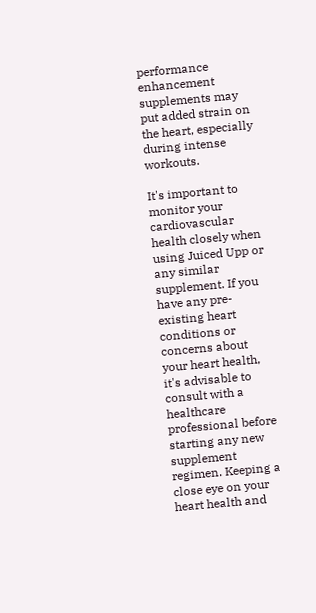performance enhancement supplements may put added strain on the heart, especially during intense workouts.

It's important to monitor your cardiovascular health closely when using Juiced Upp or any similar supplement. If you have any pre-existing heart conditions or concerns about your heart health, it's advisable to consult with a healthcare professional before starting any new supplement regimen. Keeping a close eye on your heart health and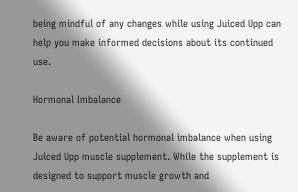being mindful of any changes while using Juiced Upp can help you make informed decisions about its continued use.

Hormonal Imbalance

Be aware of potential hormonal imbalance when using Juiced Upp muscle supplement. While the supplement is designed to support muscle growth and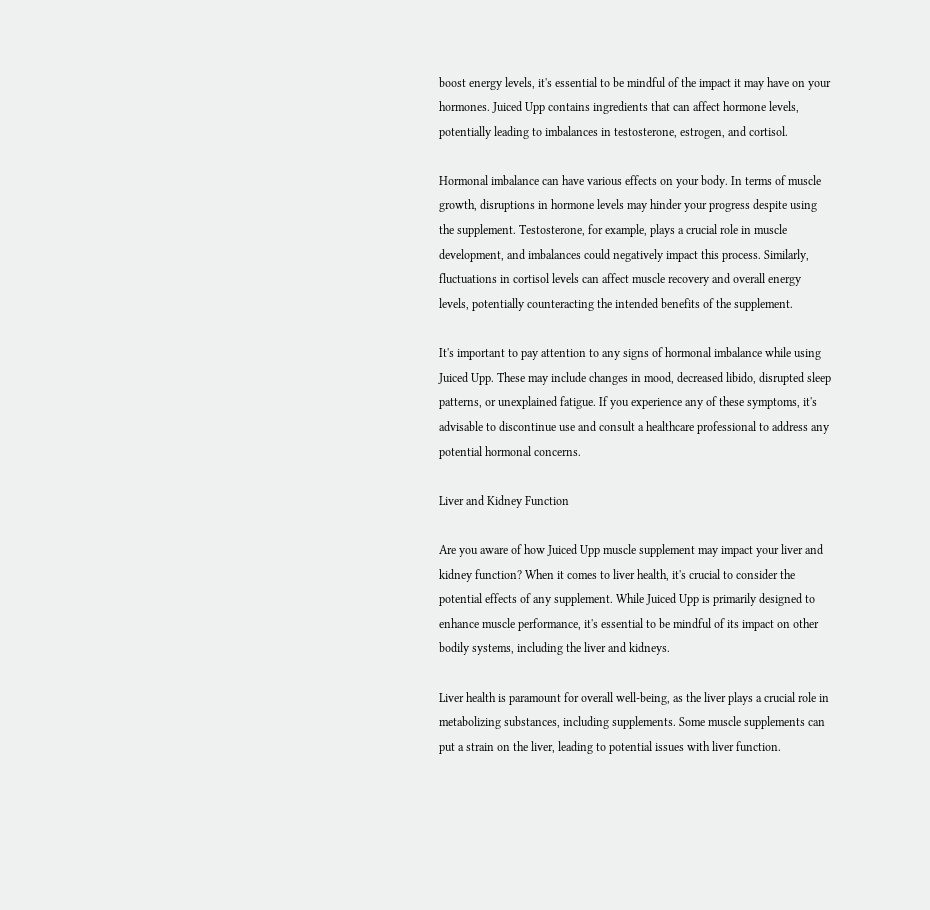boost energy levels, it's essential to be mindful of the impact it may have on your hormones. Juiced Upp contains ingredients that can affect hormone levels, potentially leading to imbalances in testosterone, estrogen, and cortisol.

Hormonal imbalance can have various effects on your body. In terms of muscle growth, disruptions in hormone levels may hinder your progress despite using the supplement. Testosterone, for example, plays a crucial role in muscle development, and imbalances could negatively impact this process. Similarly, fluctuations in cortisol levels can affect muscle recovery and overall energy levels, potentially counteracting the intended benefits of the supplement.

It's important to pay attention to any signs of hormonal imbalance while using Juiced Upp. These may include changes in mood, decreased libido, disrupted sleep patterns, or unexplained fatigue. If you experience any of these symptoms, it's advisable to discontinue use and consult a healthcare professional to address any potential hormonal concerns.

Liver and Kidney Function

Are you aware of how Juiced Upp muscle supplement may impact your liver and kidney function? When it comes to liver health, it's crucial to consider the potential effects of any supplement. While Juiced Upp is primarily designed to enhance muscle performance, it's essential to be mindful of its impact on other bodily systems, including the liver and kidneys.

Liver health is paramount for overall well-being, as the liver plays a crucial role in metabolizing substances, including supplements. Some muscle supplements can put a strain on the liver, leading to potential issues with liver function.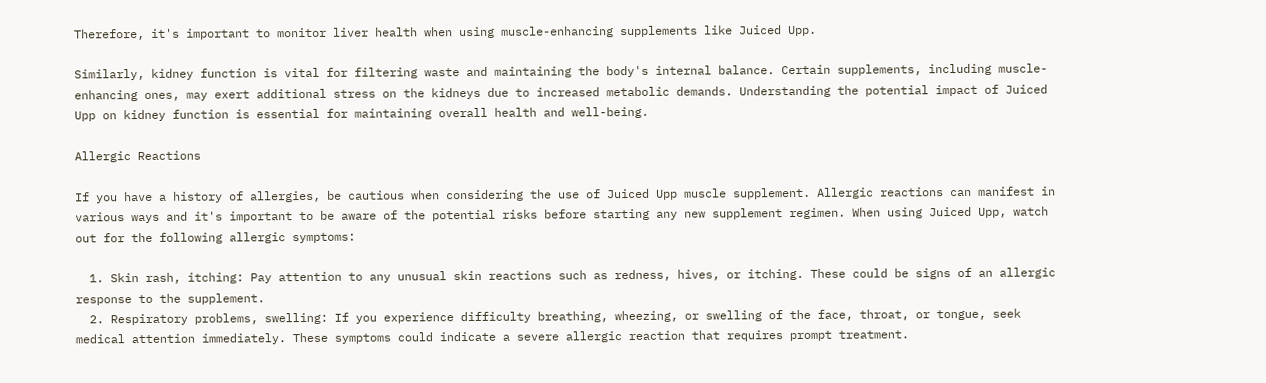Therefore, it's important to monitor liver health when using muscle-enhancing supplements like Juiced Upp.

Similarly, kidney function is vital for filtering waste and maintaining the body's internal balance. Certain supplements, including muscle-enhancing ones, may exert additional stress on the kidneys due to increased metabolic demands. Understanding the potential impact of Juiced Upp on kidney function is essential for maintaining overall health and well-being.

Allergic Reactions

If you have a history of allergies, be cautious when considering the use of Juiced Upp muscle supplement. Allergic reactions can manifest in various ways and it's important to be aware of the potential risks before starting any new supplement regimen. When using Juiced Upp, watch out for the following allergic symptoms:

  1. Skin rash, itching: Pay attention to any unusual skin reactions such as redness, hives, or itching. These could be signs of an allergic response to the supplement.
  2. Respiratory problems, swelling: If you experience difficulty breathing, wheezing, or swelling of the face, throat, or tongue, seek medical attention immediately. These symptoms could indicate a severe allergic reaction that requires prompt treatment.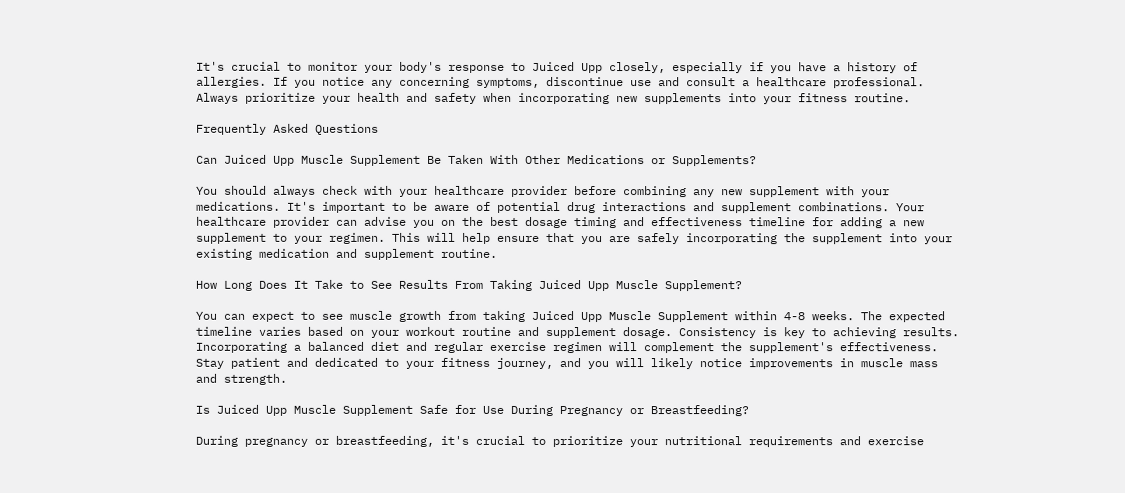It's crucial to monitor your body's response to Juiced Upp closely, especially if you have a history of allergies. If you notice any concerning symptoms, discontinue use and consult a healthcare professional. Always prioritize your health and safety when incorporating new supplements into your fitness routine.

Frequently Asked Questions

Can Juiced Upp Muscle Supplement Be Taken With Other Medications or Supplements?

You should always check with your healthcare provider before combining any new supplement with your medications. It's important to be aware of potential drug interactions and supplement combinations. Your healthcare provider can advise you on the best dosage timing and effectiveness timeline for adding a new supplement to your regimen. This will help ensure that you are safely incorporating the supplement into your existing medication and supplement routine.

How Long Does It Take to See Results From Taking Juiced Upp Muscle Supplement?

You can expect to see muscle growth from taking Juiced Upp Muscle Supplement within 4-8 weeks. The expected timeline varies based on your workout routine and supplement dosage. Consistency is key to achieving results. Incorporating a balanced diet and regular exercise regimen will complement the supplement's effectiveness. Stay patient and dedicated to your fitness journey, and you will likely notice improvements in muscle mass and strength.

Is Juiced Upp Muscle Supplement Safe for Use During Pregnancy or Breastfeeding?

During pregnancy or breastfeeding, it's crucial to prioritize your nutritional requirements and exercise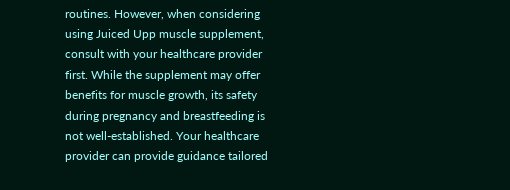routines. However, when considering using Juiced Upp muscle supplement, consult with your healthcare provider first. While the supplement may offer benefits for muscle growth, its safety during pregnancy and breastfeeding is not well-established. Your healthcare provider can provide guidance tailored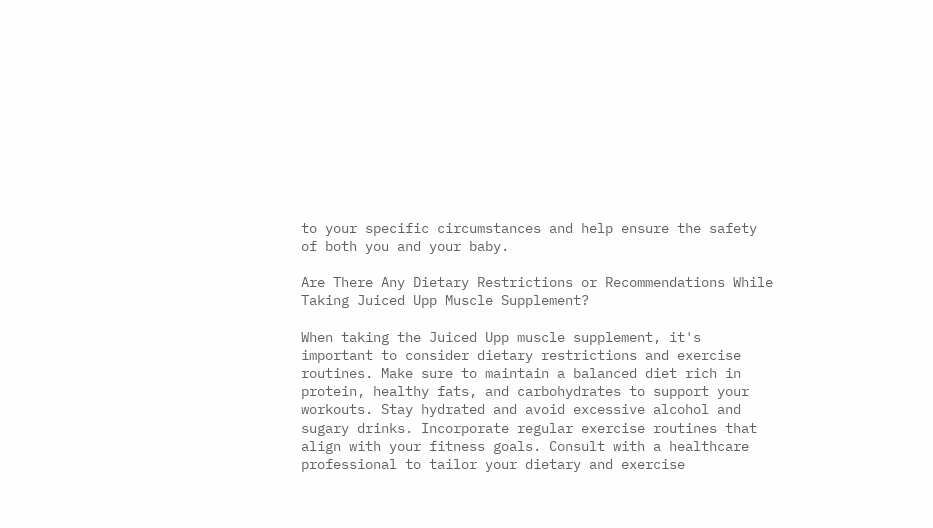to your specific circumstances and help ensure the safety of both you and your baby.

Are There Any Dietary Restrictions or Recommendations While Taking Juiced Upp Muscle Supplement?

When taking the Juiced Upp muscle supplement, it's important to consider dietary restrictions and exercise routines. Make sure to maintain a balanced diet rich in protein, healthy fats, and carbohydrates to support your workouts. Stay hydrated and avoid excessive alcohol and sugary drinks. Incorporate regular exercise routines that align with your fitness goals. Consult with a healthcare professional to tailor your dietary and exercise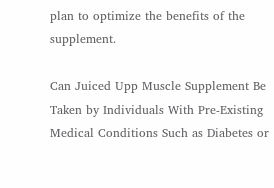plan to optimize the benefits of the supplement.

Can Juiced Upp Muscle Supplement Be Taken by Individuals With Pre-Existing Medical Conditions Such as Diabetes or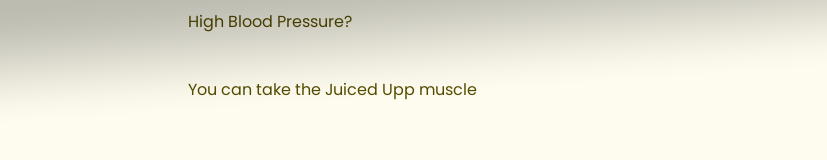High Blood Pressure?

You can take the Juiced Upp muscle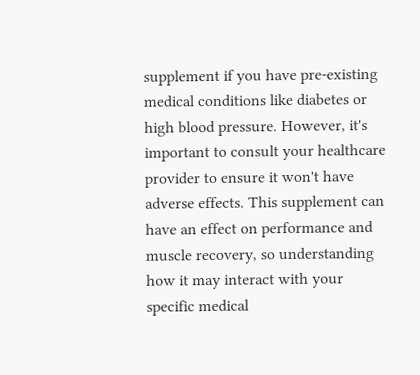supplement if you have pre-existing medical conditions like diabetes or high blood pressure. However, it's important to consult your healthcare provider to ensure it won't have adverse effects. This supplement can have an effect on performance and muscle recovery, so understanding how it may interact with your specific medical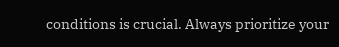conditions is crucial. Always prioritize your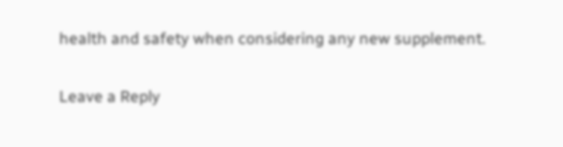health and safety when considering any new supplement.

Leave a Reply